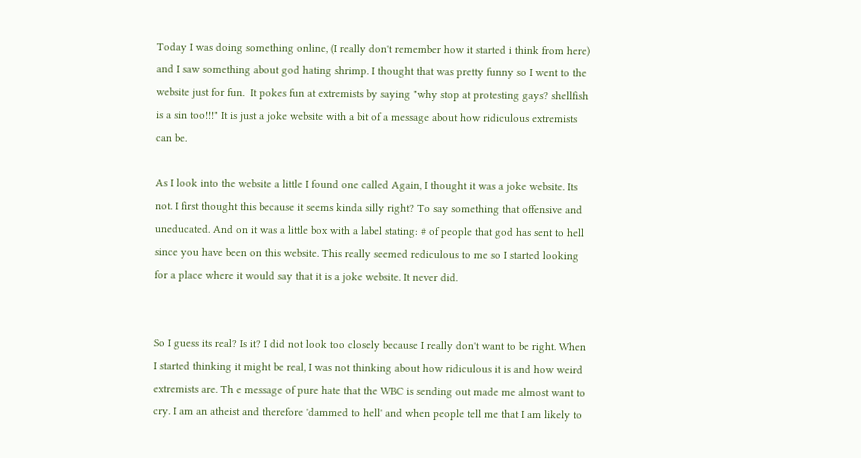Today I was doing something online, (I really don't remember how it started i think from here) and I saw something about god hating shrimp. I thought that was pretty funny so I went to the website just for fun.  It pokes fun at extremists by saying "why stop at protesting gays? shellfish is a sin too!!!" It is just a joke website with a bit of a message about how ridiculous extremists can be.

As I look into the website a little I found one called Again, I thought it was a joke website. Its not. I first thought this because it seems kinda silly right? To say something that offensive and uneducated. And on it was a little box with a label stating: # of people that god has sent to hell since you have been on this website. This really seemed rediculous to me so I started looking for a place where it would say that it is a joke website. It never did.


So I guess its real? Is it? I did not look too closely because I really don't want to be right. When I started thinking it might be real, I was not thinking about how ridiculous it is and how weird extremists are. Th e message of pure hate that the WBC is sending out made me almost want to cry. I am an atheist and therefore 'dammed to hell' and when people tell me that I am likely to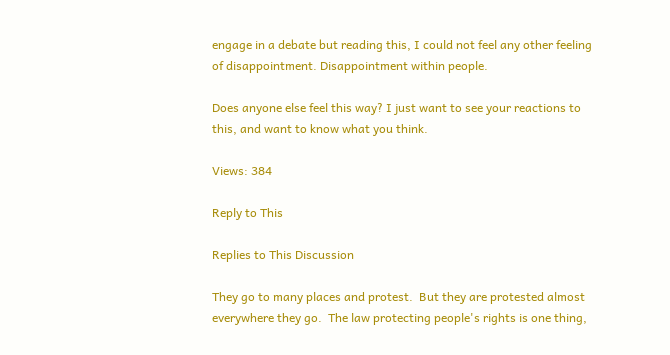engage in a debate but reading this, I could not feel any other feeling of disappointment. Disappointment within people.

Does anyone else feel this way? I just want to see your reactions to this, and want to know what you think.

Views: 384

Reply to This

Replies to This Discussion

They go to many places and protest.  But they are protested almost everywhere they go.  The law protecting people's rights is one thing,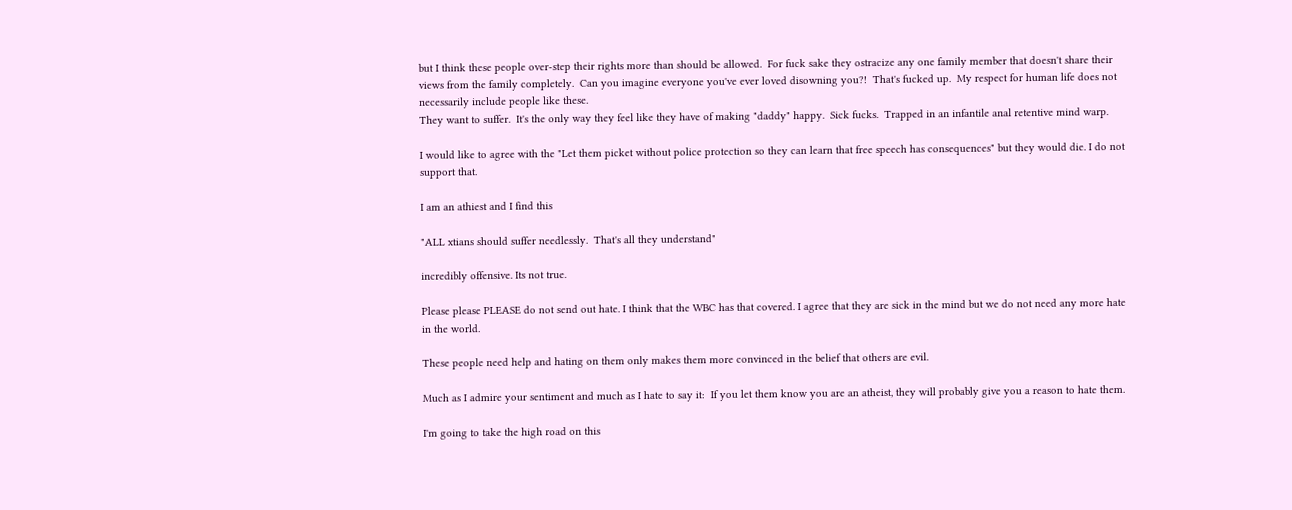but I think these people over-step their rights more than should be allowed.  For fuck sake they ostracize any one family member that doesn't share their views from the family completely.  Can you imagine everyone you've ever loved disowning you?!  That's fucked up.  My respect for human life does not necessarily include people like these.
They want to suffer.  It's the only way they feel like they have of making "daddy" happy.  Sick fucks.  Trapped in an infantile anal retentive mind warp.

I would like to agree with the "Let them picket without police protection so they can learn that free speech has consequences" but they would die. I do not support that.

I am an athiest and I find this

"ALL xtians should suffer needlessly.  That's all they understand"

incredibly offensive. Its not true.

Please please PLEASE do not send out hate. I think that the WBC has that covered. I agree that they are sick in the mind but we do not need any more hate in the world.

These people need help and hating on them only makes them more convinced in the belief that others are evil.

Much as I admire your sentiment and much as I hate to say it:  If you let them know you are an atheist, they will probably give you a reason to hate them.

I'm going to take the high road on this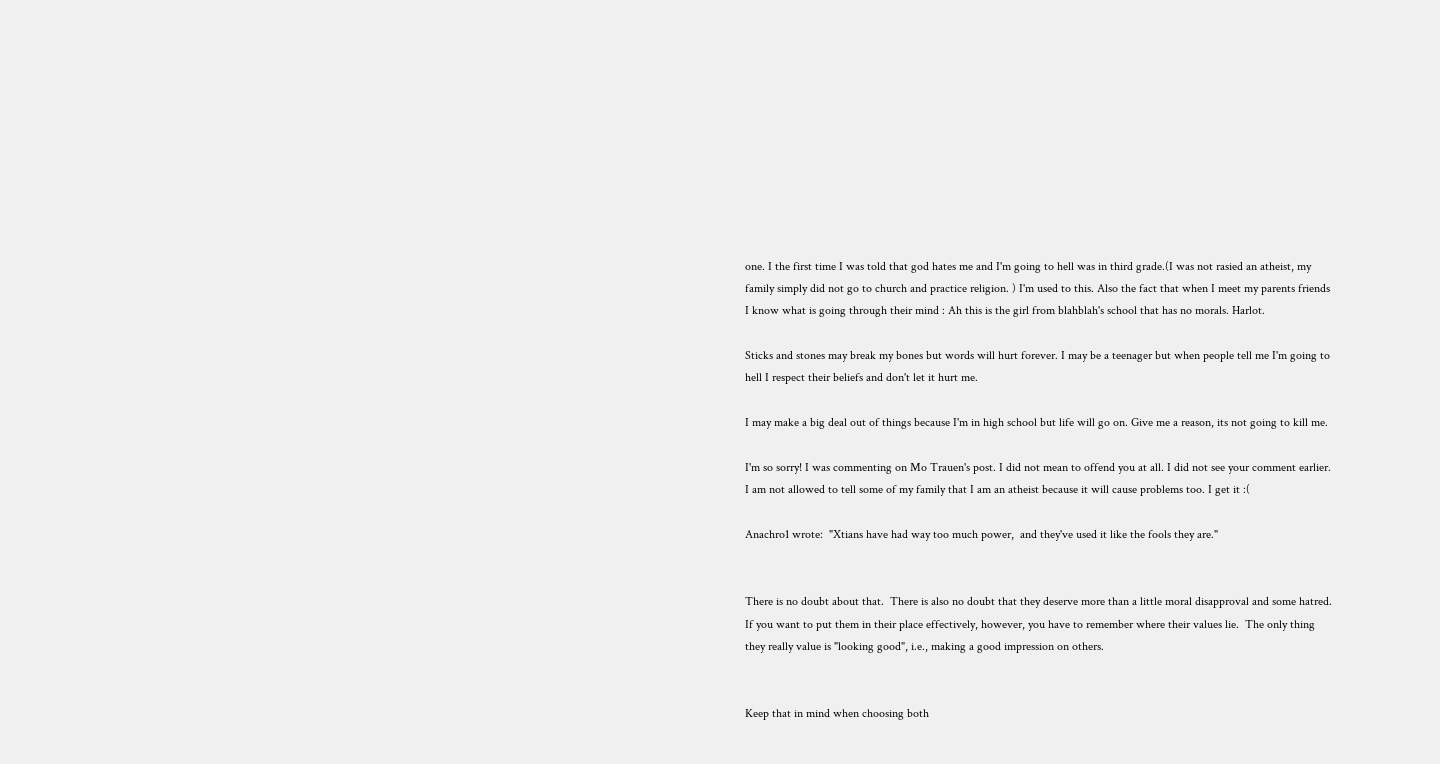one. I the first time I was told that god hates me and I'm going to hell was in third grade.(I was not rasied an atheist, my family simply did not go to church and practice religion. ) I'm used to this. Also the fact that when I meet my parents friends I know what is going through their mind : Ah this is the girl from blahblah's school that has no morals. Harlot.

Sticks and stones may break my bones but words will hurt forever. I may be a teenager but when people tell me I'm going to hell I respect their beliefs and don't let it hurt me.

I may make a big deal out of things because I'm in high school but life will go on. Give me a reason, its not going to kill me.

I'm so sorry! I was commenting on Mo Trauen's post. I did not mean to offend you at all. I did not see your comment earlier. I am not allowed to tell some of my family that I am an atheist because it will cause problems too. I get it :(

Anachro1 wrote:  "Xtians have had way too much power,  and they've used it like the fools they are."


There is no doubt about that.  There is also no doubt that they deserve more than a little moral disapproval and some hatred.  If you want to put them in their place effectively, however, you have to remember where their values lie.  The only thing they really value is "looking good", i.e., making a good impression on others.


Keep that in mind when choosing both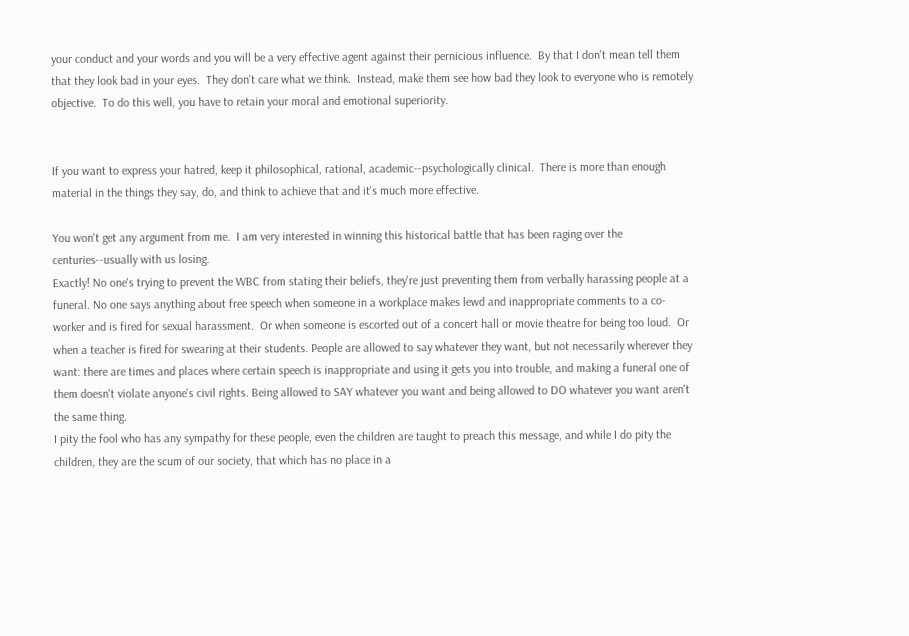your conduct and your words and you will be a very effective agent against their pernicious influence.  By that I don't mean tell them that they look bad in your eyes.  They don't care what we think.  Instead, make them see how bad they look to everyone who is remotely objective.  To do this well, you have to retain your moral and emotional superiority.


If you want to express your hatred, keep it philosophical, rational, academic--psychologically clinical.  There is more than enough material in the things they say, do, and think to achieve that and it's much more effective.

You won't get any argument from me.  I am very interested in winning this historical battle that has been raging over the centuries--usually with us losing.
Exactly! No one's trying to prevent the WBC from stating their beliefs, they're just preventing them from verbally harassing people at a funeral. No one says anything about free speech when someone in a workplace makes lewd and inappropriate comments to a co-worker and is fired for sexual harassment.  Or when someone is escorted out of a concert hall or movie theatre for being too loud.  Or when a teacher is fired for swearing at their students. People are allowed to say whatever they want, but not necessarily wherever they want: there are times and places where certain speech is inappropriate and using it gets you into trouble, and making a funeral one of them doesn't violate anyone's civil rights. Being allowed to SAY whatever you want and being allowed to DO whatever you want aren't the same thing.
I pity the fool who has any sympathy for these people, even the children are taught to preach this message, and while I do pity the children, they are the scum of our society, that which has no place in a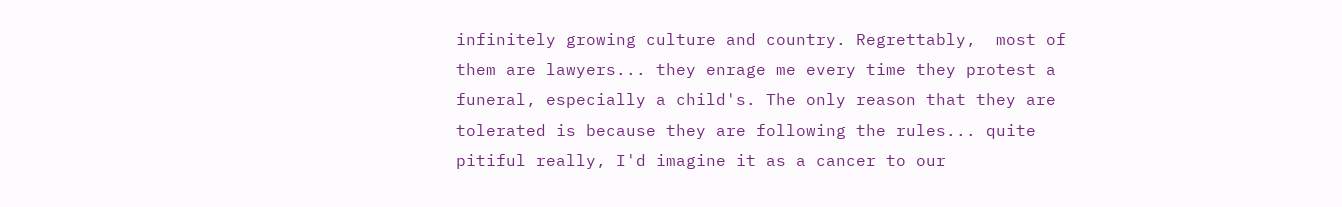infinitely growing culture and country. Regrettably,  most of them are lawyers... they enrage me every time they protest a funeral, especially a child's. The only reason that they are tolerated is because they are following the rules... quite pitiful really, I'd imagine it as a cancer to our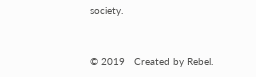society.


© 2019   Created by Rebel.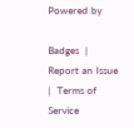Powered by

Badges  |  Report an Issue  |  Terms of Service